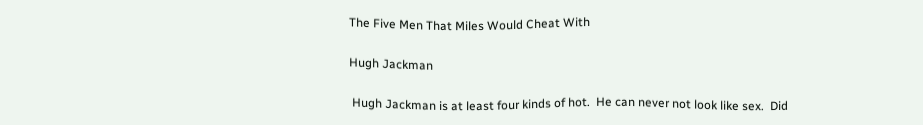The Five Men That Miles Would Cheat With

Hugh Jackman

 Hugh Jackman is at least four kinds of hot.  He can never not look like sex.  Did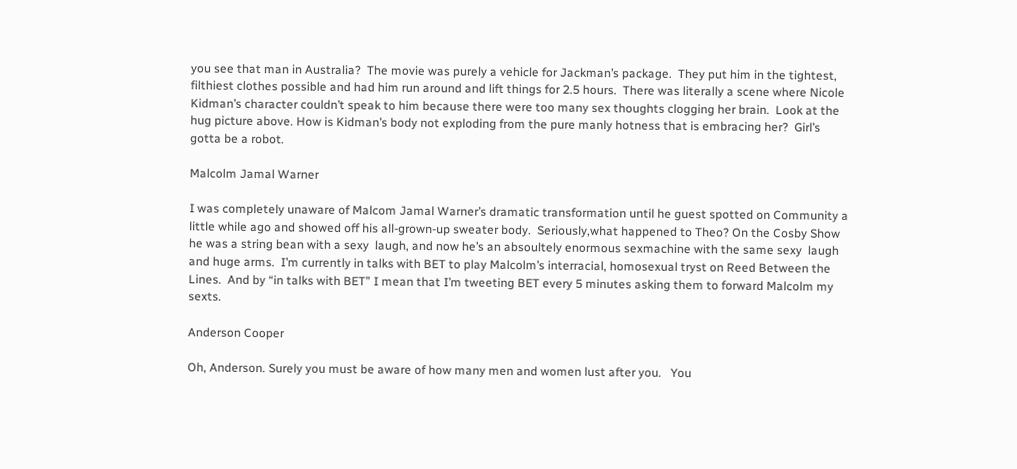you see that man in Australia?  The movie was purely a vehicle for Jackman’s package.  They put him in the tightest, filthiest clothes possible and had him run around and lift things for 2.5 hours.  There was literally a scene where Nicole Kidman’s character couldn’t speak to him because there were too many sex thoughts clogging her brain.  Look at the hug picture above. How is Kidman’s body not exploding from the pure manly hotness that is embracing her?  Girl’s gotta be a robot.

Malcolm Jamal Warner

I was completely unaware of Malcom Jamal Warner’s dramatic transformation until he guest spotted on Community a little while ago and showed off his all-grown-up sweater body.  Seriously,what happened to Theo? On the Cosby Show he was a string bean with a sexy  laugh, and now he’s an absoultely enormous sexmachine with the same sexy  laugh and huge arms.  I’m currently in talks with BET to play Malcolm’s interracial, homosexual tryst on Reed Between the Lines.  And by “in talks with BET” I mean that I’m tweeting BET every 5 minutes asking them to forward Malcolm my sexts.

Anderson Cooper

Oh, Anderson. Surely you must be aware of how many men and women lust after you.   You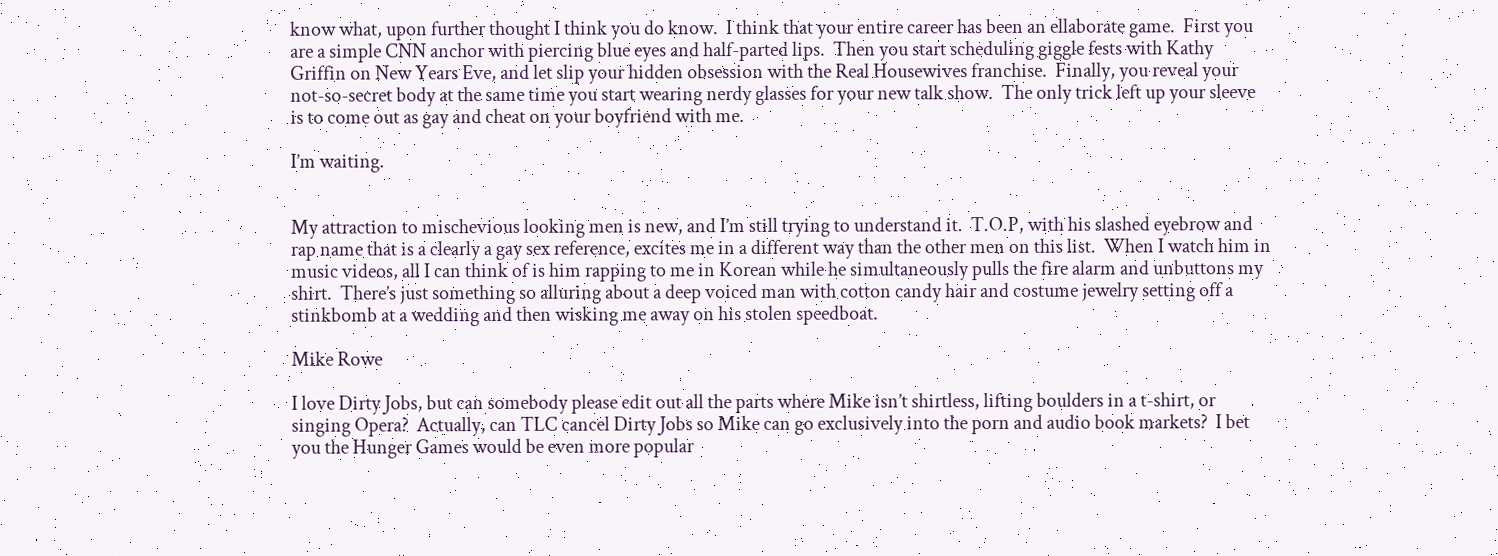know what, upon further thought I think you do know.  I think that your entire career has been an ellaborate game.  First you are a simple CNN anchor with piercing blue eyes and half-parted lips.  Then you start scheduling giggle fests with Kathy Griffin on New Years Eve, and let slip your hidden obsession with the Real Housewives franchise.  Finally, you reveal your not-so-secret body at the same time you start wearing nerdy glasses for your new talk show.  The only trick left up your sleeve is to come out as gay and cheat on your boyfriend with me.

I’m waiting.


My attraction to mischevious looking men is new, and I’m still trying to understand it.  T.O.P, with his slashed eyebrow and rap name that is a clearly a gay sex reference, excites me in a different way than the other men on this list.  When I watch him in music videos, all I can think of is him rapping to me in Korean while he simultaneously pulls the fire alarm and unbuttons my shirt.  There’s just something so alluring about a deep voiced man with cotton candy hair and costume jewelry setting off a stinkbomb at a wedding and then wisking me away on his stolen speedboat.

Mike Rowe

I love Dirty Jobs, but can somebody please edit out all the parts where Mike isn’t shirtless, lifting boulders in a t-shirt, or singing Opera?  Actually, can TLC cancel Dirty Jobs so Mike can go exclusively into the porn and audio book markets?  I bet you the Hunger Games would be even more popular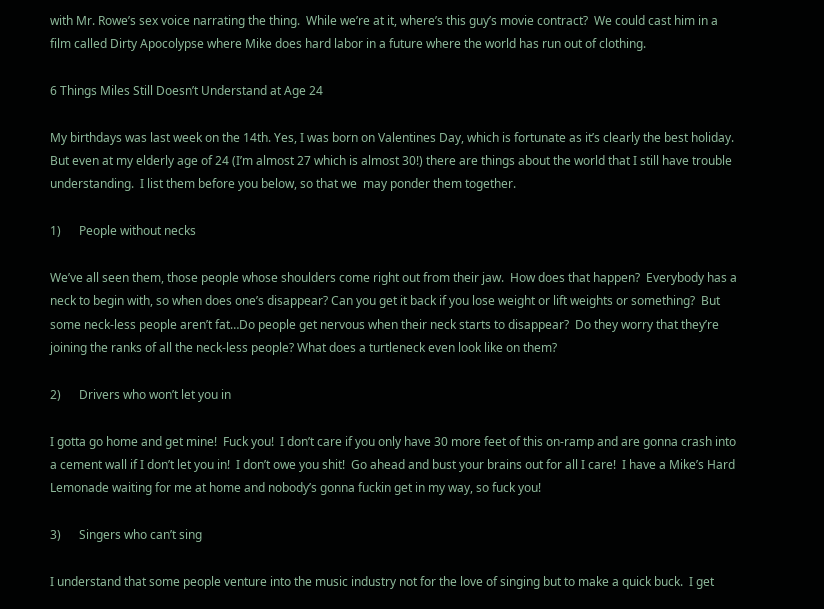with Mr. Rowe’s sex voice narrating the thing.  While we’re at it, where’s this guy’s movie contract?  We could cast him in a film called Dirty Apocolypse where Mike does hard labor in a future where the world has run out of clothing.

6 Things Miles Still Doesn’t Understand at Age 24

My birthdays was last week on the 14th. Yes, I was born on Valentines Day, which is fortunate as it’s clearly the best holiday.  But even at my elderly age of 24 (I’m almost 27 which is almost 30!) there are things about the world that I still have trouble understanding.  I list them before you below, so that we  may ponder them together.

1)      People without necks

We’ve all seen them, those people whose shoulders come right out from their jaw.  How does that happen?  Everybody has a neck to begin with, so when does one’s disappear? Can you get it back if you lose weight or lift weights or something?  But some neck-less people aren’t fat…Do people get nervous when their neck starts to disappear?  Do they worry that they’re joining the ranks of all the neck-less people? What does a turtleneck even look like on them?

2)      Drivers who won’t let you in

I gotta go home and get mine!  Fuck you!  I don’t care if you only have 30 more feet of this on-ramp and are gonna crash into a cement wall if I don’t let you in!  I don’t owe you shit!  Go ahead and bust your brains out for all I care!  I have a Mike’s Hard Lemonade waiting for me at home and nobody’s gonna fuckin get in my way, so fuck you!

3)      Singers who can’t sing

I understand that some people venture into the music industry not for the love of singing but to make a quick buck.  I get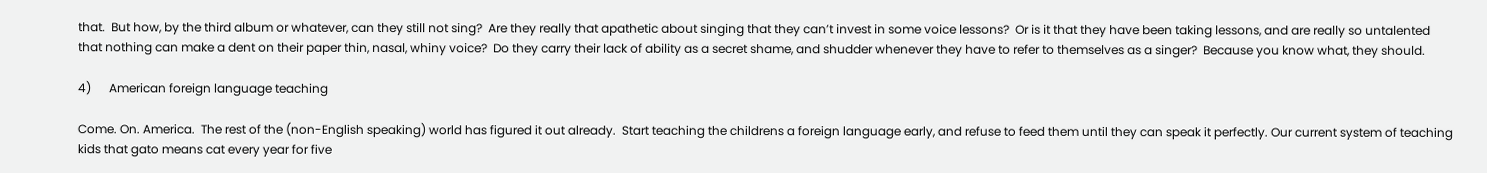that.  But how, by the third album or whatever, can they still not sing?  Are they really that apathetic about singing that they can’t invest in some voice lessons?  Or is it that they have been taking lessons, and are really so untalented that nothing can make a dent on their paper thin, nasal, whiny voice?  Do they carry their lack of ability as a secret shame, and shudder whenever they have to refer to themselves as a singer?  Because you know what, they should.

4)      American foreign language teaching

Come. On. America.  The rest of the (non-English speaking) world has figured it out already.  Start teaching the childrens a foreign language early, and refuse to feed them until they can speak it perfectly. Our current system of teaching kids that gato means cat every year for five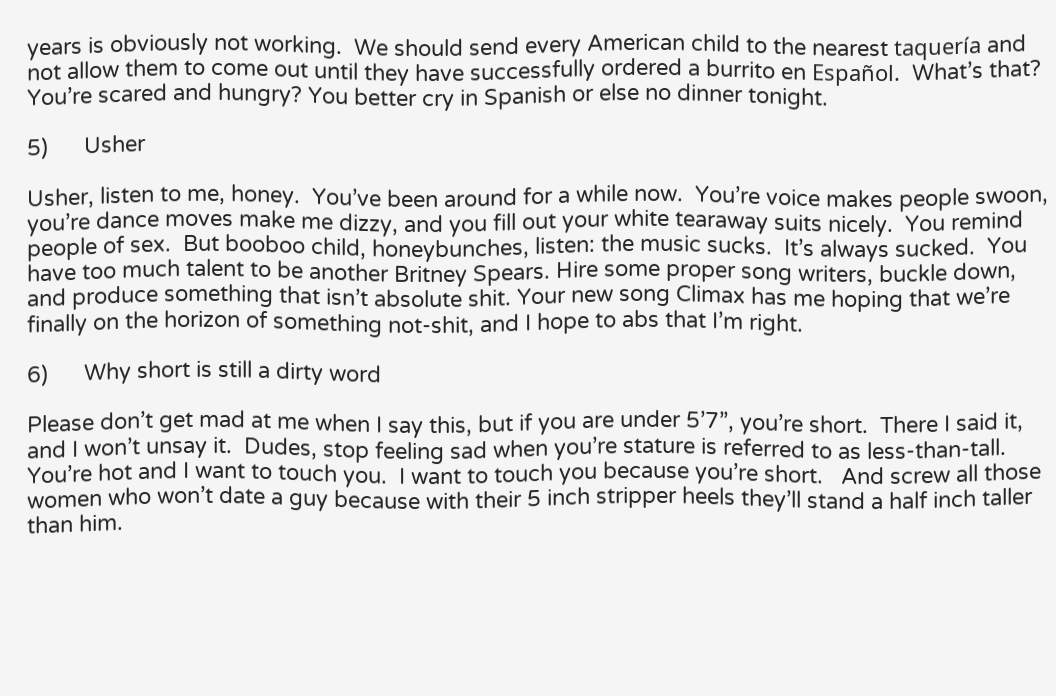years is obviously not working.  We should send every American child to the nearest taquería and not allow them to come out until they have successfully ordered a burrito en Español.  What’s that? You’re scared and hungry? You better cry in Spanish or else no dinner tonight.

5)      Usher

Usher, listen to me, honey.  You’ve been around for a while now.  You’re voice makes people swoon, you’re dance moves make me dizzy, and you fill out your white tearaway suits nicely.  You remind people of sex.  But booboo child, honeybunches, listen: the music sucks.  It’s always sucked.  You have too much talent to be another Britney Spears. Hire some proper song writers, buckle down, and produce something that isn’t absolute shit. Your new song Climax has me hoping that we’re finally on the horizon of something not-shit, and I hope to abs that I’m right.

6)      Why short is still a dirty word

Please don’t get mad at me when I say this, but if you are under 5’7”, you’re short.  There I said it, and I won’t unsay it.  Dudes, stop feeling sad when you’re stature is referred to as less-than-tall. You’re hot and I want to touch you.  I want to touch you because you’re short.   And screw all those women who won’t date a guy because with their 5 inch stripper heels they’ll stand a half inch taller than him.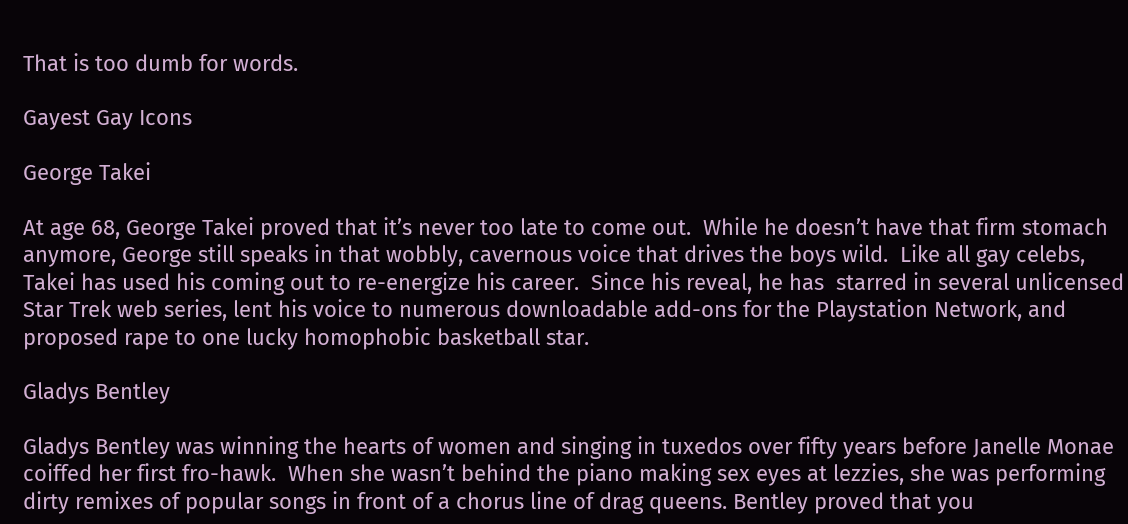That is too dumb for words.

Gayest Gay Icons

George Takei

At age 68, George Takei proved that it’s never too late to come out.  While he doesn’t have that firm stomach anymore, George still speaks in that wobbly, cavernous voice that drives the boys wild.  Like all gay celebs, Takei has used his coming out to re-energize his career.  Since his reveal, he has  starred in several unlicensed Star Trek web series, lent his voice to numerous downloadable add-ons for the Playstation Network, and  proposed rape to one lucky homophobic basketball star.

Gladys Bentley

Gladys Bentley was winning the hearts of women and singing in tuxedos over fifty years before Janelle Monae coiffed her first fro-hawk.  When she wasn’t behind the piano making sex eyes at lezzies, she was performing dirty remixes of popular songs in front of a chorus line of drag queens. Bentley proved that you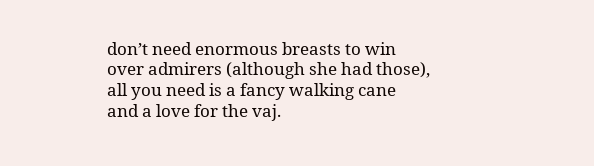don’t need enormous breasts to win over admirers (although she had those), all you need is a fancy walking cane and a love for the vaj.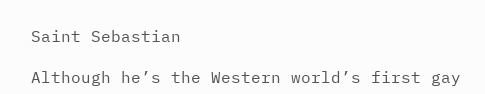Saint Sebastian

Although he’s the Western world’s first gay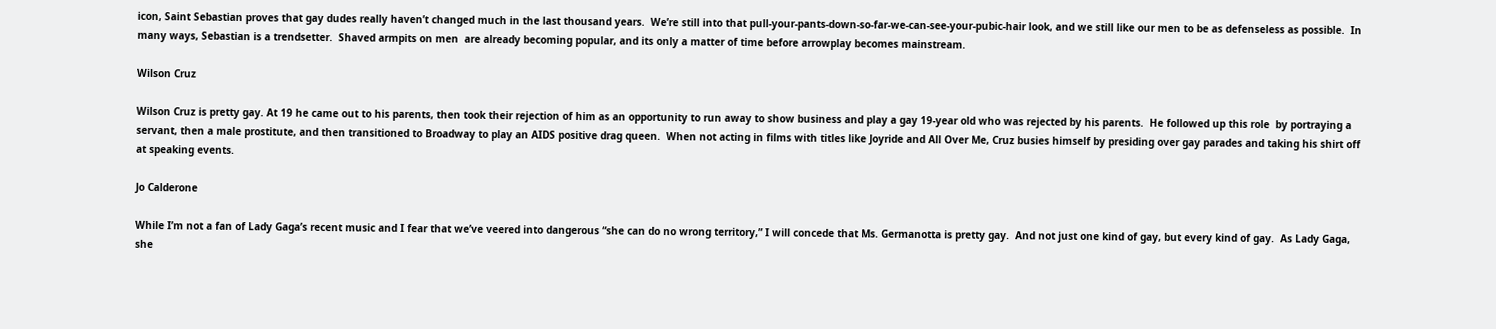icon, Saint Sebastian proves that gay dudes really haven’t changed much in the last thousand years.  We’re still into that pull-your-pants-down-so-far-we-can-see-your-pubic-hair look, and we still like our men to be as defenseless as possible.  In many ways, Sebastian is a trendsetter.  Shaved armpits on men  are already becoming popular, and its only a matter of time before arrowplay becomes mainstream.

Wilson Cruz

Wilson Cruz is pretty gay. At 19 he came out to his parents, then took their rejection of him as an opportunity to run away to show business and play a gay 19-year old who was rejected by his parents.  He followed up this role  by portraying a servant, then a male prostitute, and then transitioned to Broadway to play an AIDS positive drag queen.  When not acting in films with titles like Joyride and All Over Me, Cruz busies himself by presiding over gay parades and taking his shirt off at speaking events.

Jo Calderone

While I’m not a fan of Lady Gaga’s recent music and I fear that we’ve veered into dangerous “she can do no wrong territory,” I will concede that Ms. Germanotta is pretty gay.  And not just one kind of gay, but every kind of gay.  As Lady Gaga, she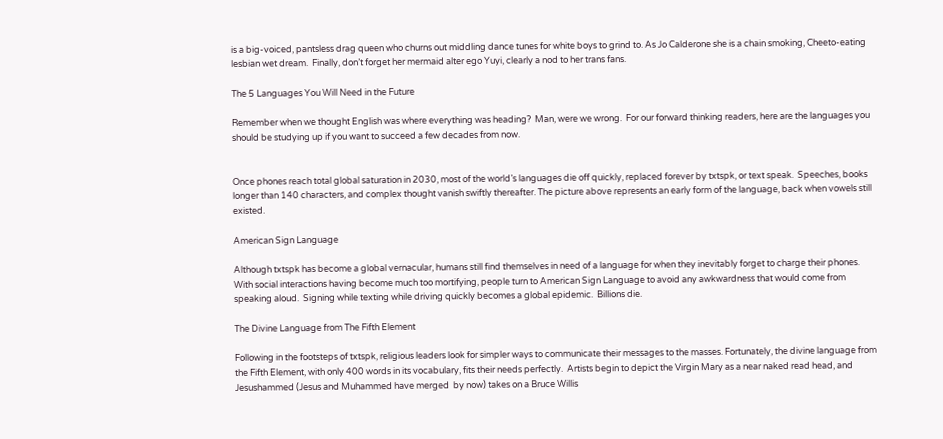is a big-voiced, pantsless drag queen who churns out middling dance tunes for white boys to grind to. As Jo Calderone she is a chain smoking, Cheeto-eating lesbian wet dream.  Finally, don’t forget her mermaid alter ego Yuyi, clearly a nod to her trans fans.

The 5 Languages You Will Need in the Future

Remember when we thought English was where everything was heading?  Man, were we wrong.  For our forward thinking readers, here are the languages you should be studying up if you want to succeed a few decades from now.


Once phones reach total global saturation in 2030, most of the world’s languages die off quickly, replaced forever by txtspk, or text speak.  Speeches, books longer than 140 characters, and complex thought vanish swiftly thereafter. The picture above represents an early form of the language, back when vowels still existed.

American Sign Language

Although txtspk has become a global vernacular, humans still find themselves in need of a language for when they inevitably forget to charge their phones.  With social interactions having become much too mortifying, people turn to American Sign Language to avoid any awkwardness that would come from speaking aloud.  Signing while texting while driving quickly becomes a global epidemic.  Billions die.

The Divine Language from The Fifth Element

Following in the footsteps of txtspk, religious leaders look for simpler ways to communicate their messages to the masses. Fortunately, the divine language from the Fifth Element, with only 400 words in its vocabulary, fits their needs perfectly.  Artists begin to depict the Virgin Mary as a near naked read head, and Jesushammed (Jesus and Muhammed have merged  by now) takes on a Bruce Willis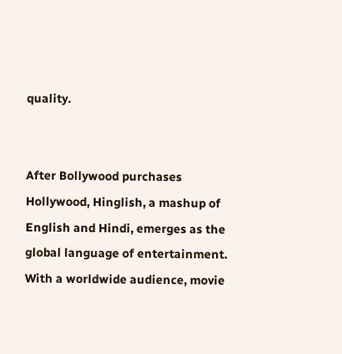quality.


After Bollywood purchases Hollywood, Hinglish, a mashup of English and Hindi, emerges as the global language of entertainment.  With a worldwide audience, movie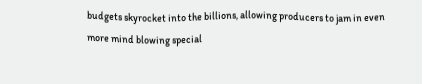budgets skyrocket into the billions, allowing producers to jam in even more mind blowing special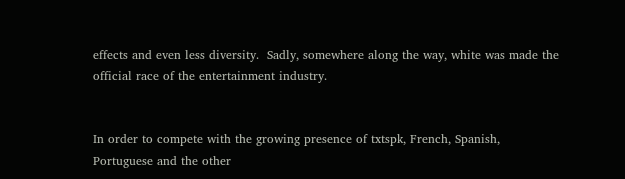effects and even less diversity.  Sadly, somewhere along the way, white was made the official race of the entertainment industry.


In order to compete with the growing presence of txtspk, French, Spanish, Portuguese and the other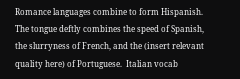Romance languages combine to form Hispanish.  The tongue deftly combines the speed of Spanish, the slurryness of French, and the (insert relevant quality here) of Portuguese.  Italian vocab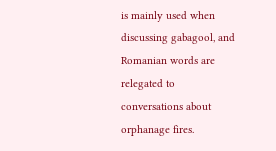is mainly used when discussing gabagool, and Romanian words are relegated to conversations about orphanage fires.